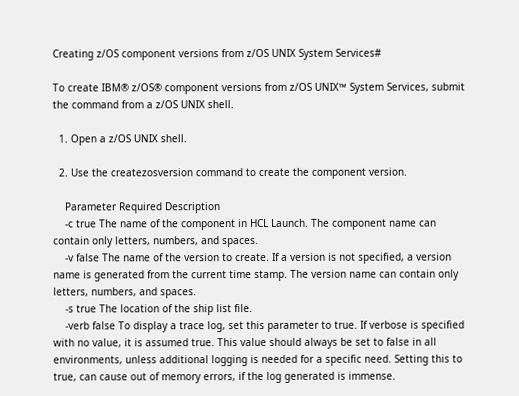Creating z/OS component versions from z/OS UNIX System Services#

To create IBM® z/OS® component versions from z/OS UNIX™ System Services, submit the command from a z/OS UNIX shell.

  1. Open a z/OS UNIX shell.

  2. Use the createzosversion command to create the component version.

    Parameter Required Description
    -c true The name of the component in HCL Launch. The component name can contain only letters, numbers, and spaces.
    -v false The name of the version to create. If a version is not specified, a version name is generated from the current time stamp. The version name can contain only letters, numbers, and spaces.
    -s true The location of the ship list file.
    -verb false To display a trace log, set this parameter to true. If verbose is specified with no value, it is assumed true. This value should always be set to false in all environments, unless additional logging is needed for a specific need. Setting this to true, can cause out of memory errors, if the log generated is immense.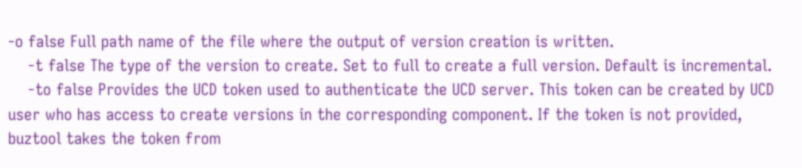-o false Full path name of the file where the output of version creation is written.
    -t false The type of the version to create. Set to full to create a full version. Default is incremental.
    -to false Provides the UCD token used to authenticate the UCD server. This token can be created by UCD user who has access to create versions in the corresponding component. If the token is not provided, buztool takes the token from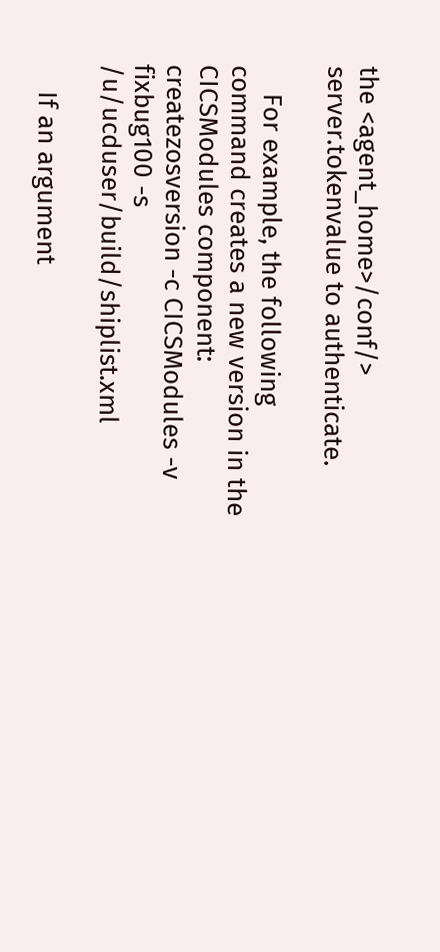the <agent_home>/conf/> server.tokenvalue to authenticate.

    For example, the following command creates a new version in the CICSModules component: createzosversion -c CICSModules -v fixbug100 -s /u/ucduser/build/shiplist.xml

    If an argument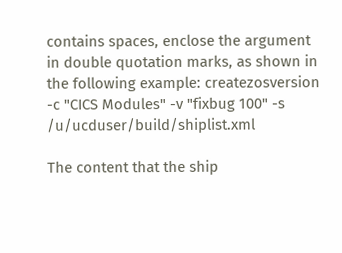contains spaces, enclose the argument in double quotation marks, as shown in the following example: createzosversion -c "CICS Modules" -v "fixbug 100" -s /u/ucduser/build/shiplist.xml

The content that the ship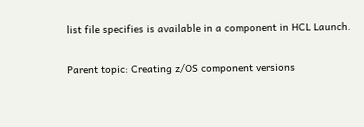list file specifies is available in a component in HCL Launch.

Parent topic: Creating z/OS component versions